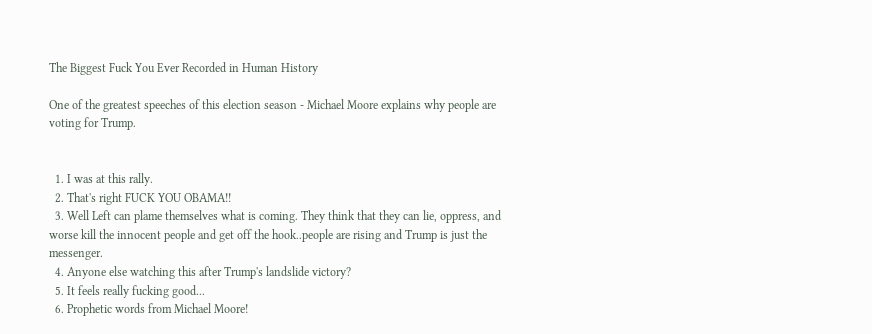The Biggest Fuck You Ever Recorded in Human History

One of the greatest speeches of this election season - Michael Moore explains why people are voting for Trump.


  1. I was at this rally.
  2. That's right FUCK YOU OBAMA!!
  3. Well Left can plame themselves what is coming. They think that they can lie, oppress, and worse kill the innocent people and get off the hook..people are rising and Trump is just the messenger.
  4. Anyone else watching this after Trump's landslide victory?
  5. It feels really fucking good...
  6. Prophetic words from Michael Moore!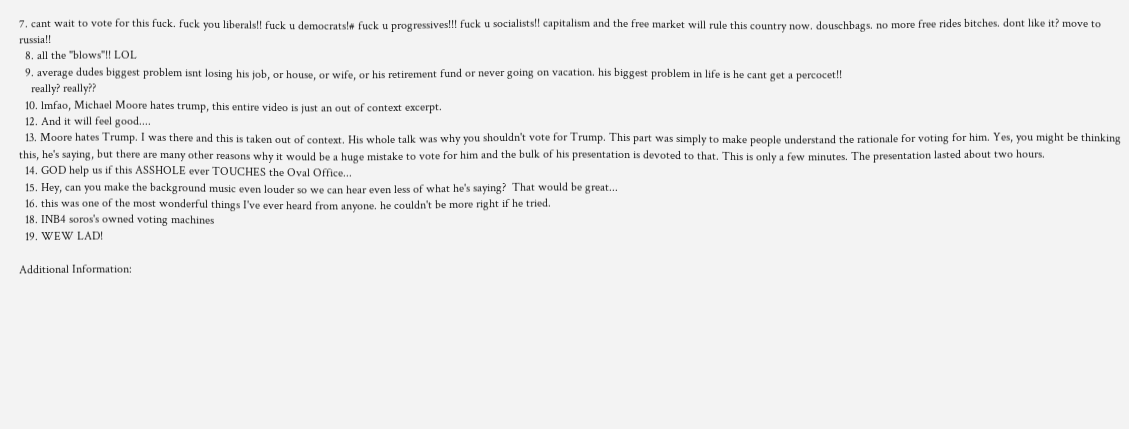7. cant wait to vote for this fuck. fuck you liberals!! fuck u democrats!# fuck u progressives!!! fuck u socialists!! capitalism and the free market will rule this country now. douschbags. no more free rides bitches. dont like it? move to russia!!
  8. all the "blows"!! LOL
  9. average dudes biggest problem isnt losing his job, or house, or wife, or his retirement fund or never going on vacation. his biggest problem in life is he cant get a percocet!!
    really? really??
  10. lmfao, Michael Moore hates trump, this entire video is just an out of context excerpt.
  12. And it will feel good....
  13. Moore hates Trump. I was there and this is taken out of context. His whole talk was why you shouldn't vote for Trump. This part was simply to make people understand the rationale for voting for him. Yes, you might be thinking this, he's saying, but there are many other reasons why it would be a huge mistake to vote for him and the bulk of his presentation is devoted to that. This is only a few minutes. The presentation lasted about two hours.
  14. GOD help us if this ASSHOLE ever TOUCHES the Oval Office...
  15. Hey, can you make the background music even louder so we can hear even less of what he's saying?  That would be great...
  16. this was one of the most wonderful things I've ever heard from anyone. he couldn't be more right if he tried.
  18. INB4 soros's owned voting machines
  19. WEW LAD!

Additional Information: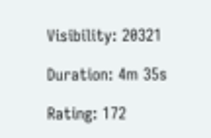Visibility: 20321

Duration: 4m 35s

Rating: 172